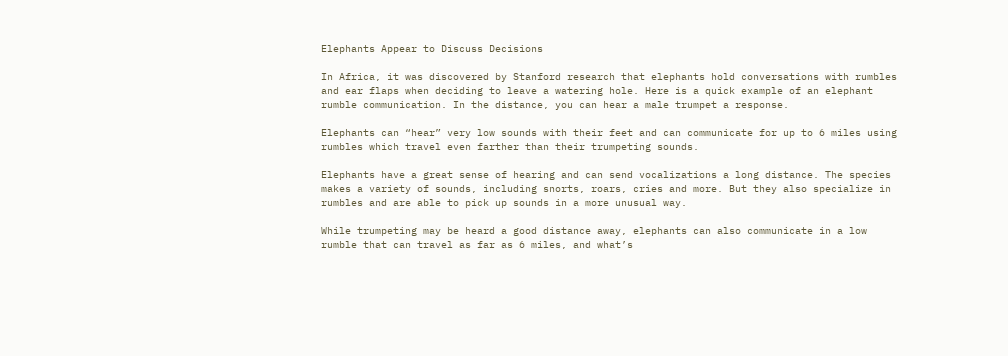Elephants Appear to Discuss Decisions

In Africa, it was discovered by Stanford research that elephants hold conversations with rumbles and ear flaps when deciding to leave a watering hole. Here is a quick example of an elephant rumble communication. In the distance, you can hear a male trumpet a response.

Elephants can “hear” very low sounds with their feet and can communicate for up to 6 miles using rumbles which travel even farther than their trumpeting sounds.

Elephants have a great sense of hearing and can send vocalizations a long distance. The species makes a variety of sounds, including snorts, roars, cries and more. But they also specialize in rumbles and are able to pick up sounds in a more unusual way.

While trumpeting may be heard a good distance away, elephants can also communicate in a low rumble that can travel as far as 6 miles, and what’s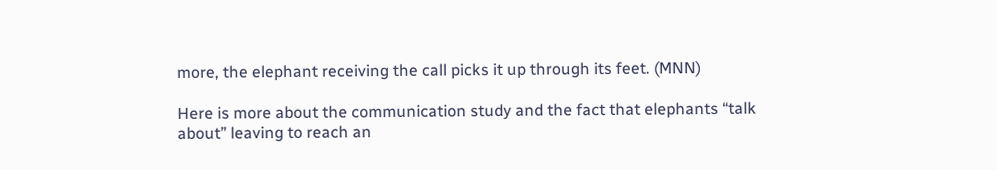more, the elephant receiving the call picks it up through its feet. (MNN)

Here is more about the communication study and the fact that elephants “talk about” leaving to reach an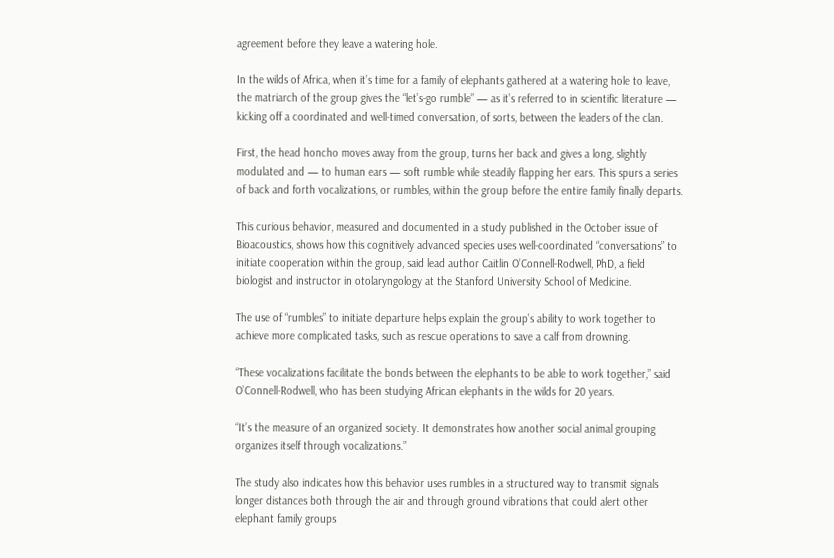agreement before they leave a watering hole.

In the wilds of Africa, when it’s time for a family of elephants gathered at a watering hole to leave, the matriarch of the group gives the “let’s-go rumble” — as it’s referred to in scientific literature — kicking off a coordinated and well-timed conversation, of sorts, between the leaders of the clan.

First, the head honcho moves away from the group, turns her back and gives a long, slightly modulated and — to human ears — soft rumble while steadily flapping her ears. This spurs a series of back and forth vocalizations, or rumbles, within the group before the entire family finally departs.

This curious behavior, measured and documented in a study published in the October issue of Bioacoustics, shows how this cognitively advanced species uses well-coordinated “conversations” to initiate cooperation within the group, said lead author Caitlin O’Connell-Rodwell, PhD, a field biologist and instructor in otolaryngology at the Stanford University School of Medicine.

The use of “rumbles” to initiate departure helps explain the group’s ability to work together to achieve more complicated tasks, such as rescue operations to save a calf from drowning.

“These vocalizations facilitate the bonds between the elephants to be able to work together,” said O’Connell-Rodwell, who has been studying African elephants in the wilds for 20 years.

“It’s the measure of an organized society. It demonstrates how another social animal grouping organizes itself through vocalizations.”

The study also indicates how this behavior uses rumbles in a structured way to transmit signals longer distances both through the air and through ground vibrations that could alert other elephant family groups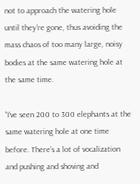not to approach the watering hole until they’re gone, thus avoiding the mass chaos of too many large, noisy bodies at the same watering hole at the same time.

“I’ve seen 200 to 300 elephants at the same watering hole at one time before. There’s a lot of vocalization and pushing and shoving and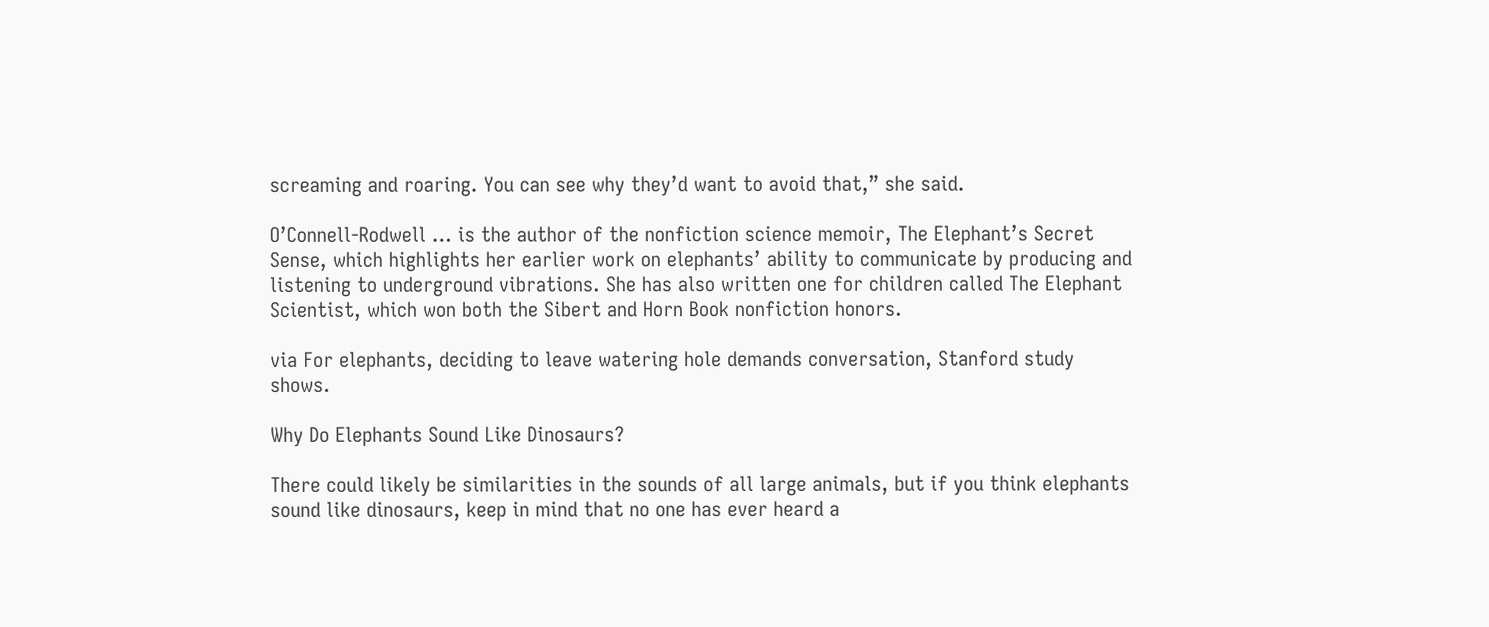screaming and roaring. You can see why they’d want to avoid that,” she said.

O’Connell-Rodwell … is the author of the nonfiction science memoir, The Elephant’s Secret Sense, which highlights her earlier work on elephants’ ability to communicate by producing and listening to underground vibrations. She has also written one for children called The Elephant Scientist, which won both the Sibert and Horn Book nonfiction honors.

via For elephants, deciding to leave watering hole demands conversation, Stanford study shows.

Why Do Elephants Sound Like Dinosaurs?

There could likely be similarities in the sounds of all large animals, but if you think elephants sound like dinosaurs, keep in mind that no one has ever heard a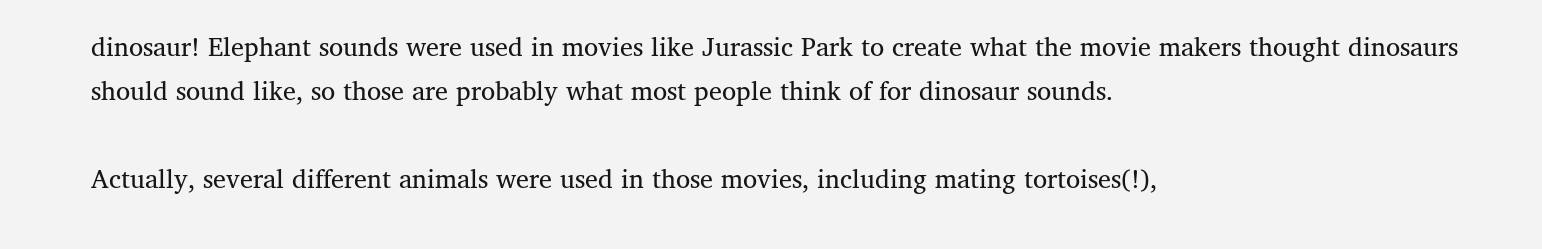dinosaur! Elephant sounds were used in movies like Jurassic Park to create what the movie makers thought dinosaurs should sound like, so those are probably what most people think of for dinosaur sounds.

Actually, several different animals were used in those movies, including mating tortoises(!),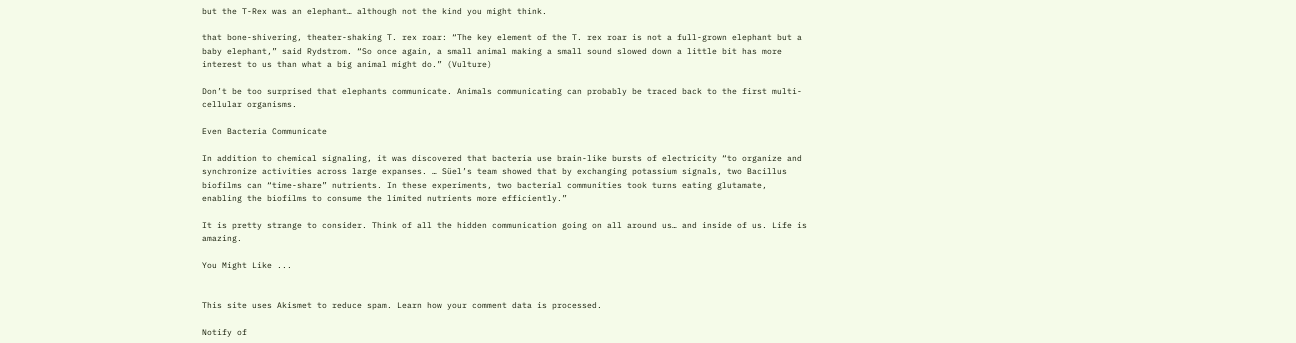but the T-Rex was an elephant… although not the kind you might think.

that bone-shivering, theater-shaking T. rex roar: “The key element of the T. rex roar is not a full-grown elephant but a baby elephant,” said Rydstrom. “So once again, a small animal making a small sound slowed down a little bit has more interest to us than what a big animal might do.” (Vulture)

Don’t be too surprised that elephants communicate. Animals communicating can probably be traced back to the first multi-cellular organisms.

Even Bacteria Communicate

In addition to chemical signaling, it was discovered that bacteria use brain-like bursts of electricity “to organize and synchronize activities across large expanses. … Süel’s team showed that by exchanging potassium signals, two Bacillus biofilms can “time-share” nutrients. In these experiments, two bacterial communities took turns eating glutamate, enabling the biofilms to consume the limited nutrients more efficiently.”

It is pretty strange to consider. Think of all the hidden communication going on all around us… and inside of us. Life is amazing.

You Might Like ...


This site uses Akismet to reduce spam. Learn how your comment data is processed.

Notify of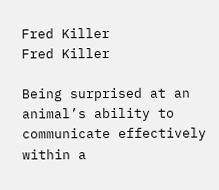Fred Killer
Fred Killer

Being surprised at an animal’s ability to communicate effectively within a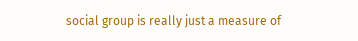social group is really just a measure of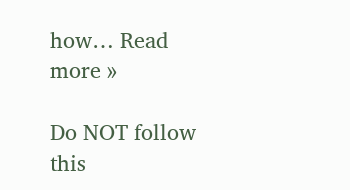how… Read more »

Do NOT follow this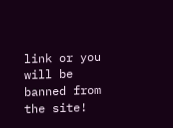link or you will be banned from the site!